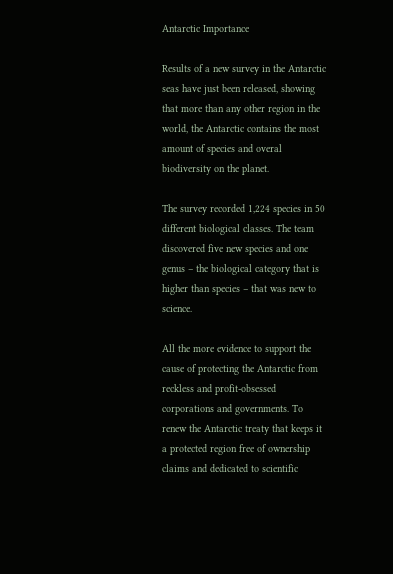Antarctic Importance

Results of a new survey in the Antarctic seas have just been released, showing that more than any other region in the world, the Antarctic contains the most amount of species and overal biodiversity on the planet.

The survey recorded 1,224 species in 50 different biological classes. The team discovered five new species and one genus – the biological category that is higher than species – that was new to science.

All the more evidence to support the cause of protecting the Antarctic from reckless and profit-obsessed corporations and governments. To renew the Antarctic treaty that keeps it a protected region free of ownership claims and dedicated to scientific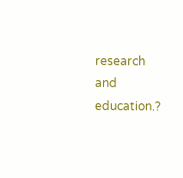research and education.?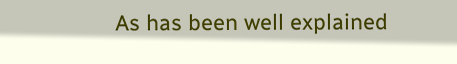As has been well explained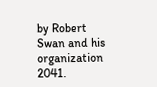by Robert Swan and his organization 2041.